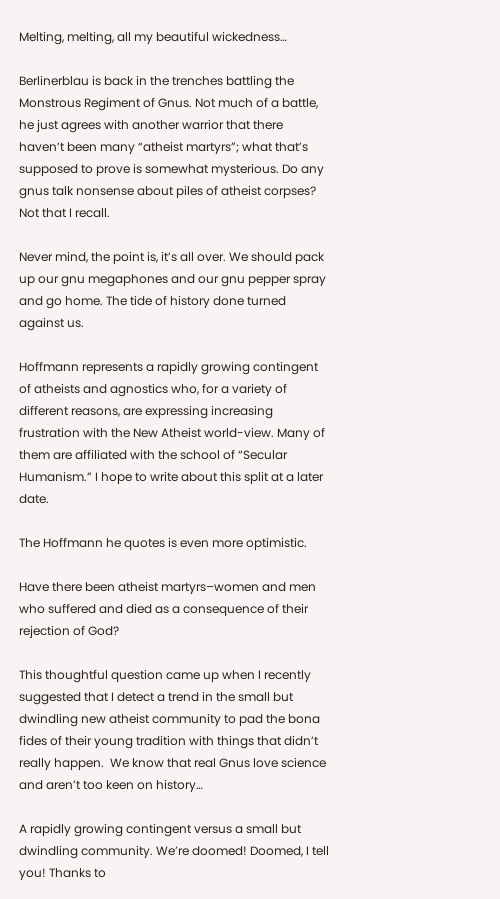Melting, melting, all my beautiful wickedness…

Berlinerblau is back in the trenches battling the Monstrous Regiment of Gnus. Not much of a battle, he just agrees with another warrior that there haven’t been many “atheist martyrs”; what that’s supposed to prove is somewhat mysterious. Do any gnus talk nonsense about piles of atheist corpses? Not that I recall.

Never mind, the point is, it’s all over. We should pack up our gnu megaphones and our gnu pepper spray and go home. The tide of history done turned against us.

Hoffmann represents a rapidly growing contingent of atheists and agnostics who, for a variety of different reasons, are expressing increasing frustration with the New Atheist world-view. Many of them are affiliated with the school of “Secular Humanism.” I hope to write about this split at a later date.

The Hoffmann he quotes is even more optimistic.

Have there been atheist martyrs–women and men who suffered and died as a consequence of their rejection of God?

This thoughtful question came up when I recently suggested that I detect a trend in the small but dwindling new atheist community to pad the bona fides of their young tradition with things that didn’t really happen.  We know that real Gnus love science and aren’t too keen on history…

A rapidly growing contingent versus a small but dwindling community. We’re doomed! Doomed, I tell you! Thanks to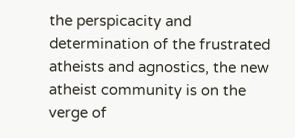the perspicacity and determination of the frustrated atheists and agnostics, the new atheist community is on the verge of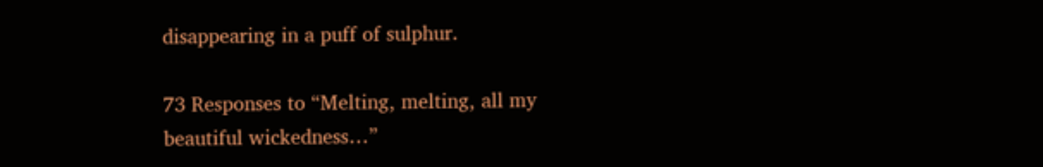disappearing in a puff of sulphur.

73 Responses to “Melting, melting, all my beautiful wickedness…”